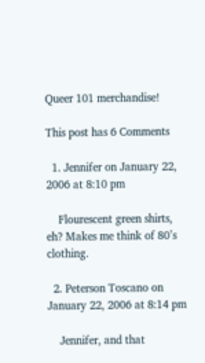Queer 101 merchandise!

This post has 6 Comments

  1. Jennifer on January 22, 2006 at 8:10 pm

    Flourescent green shirts, eh? Makes me think of 80’s clothing.

  2. Peterson Toscano on January 22, 2006 at 8:14 pm

    Jennifer, and that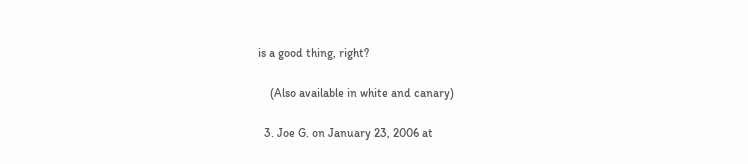is a good thing, right?

    (Also available in white and canary)

  3. Joe G. on January 23, 2006 at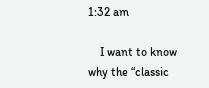1:32 am

    I want to know why the “classic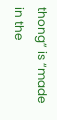thong” is “made in the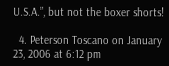U.S.A.”, but not the boxer shorts!

  4. Peterson Toscano on January 23, 2006 at 6:12 pm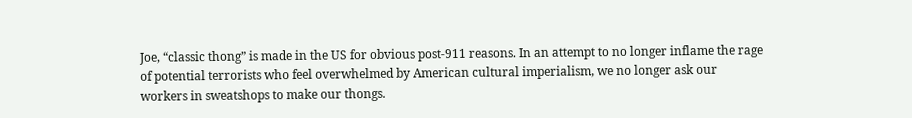Joe, “classic thong” is made in the US for obvious post-911 reasons. In an attempt to no longer inflame the rage of potential terrorists who feel overwhelmed by American cultural imperialism, we no longer ask our workers in sweatshops to make our thongs.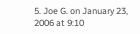5. Joe G. on January 23, 2006 at 9:10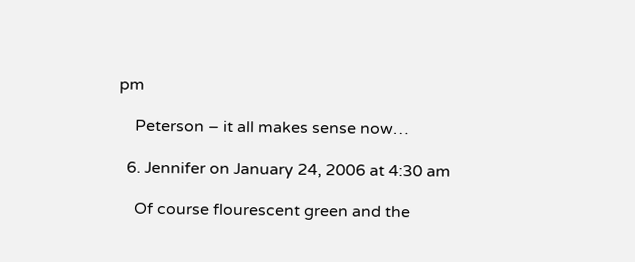pm

    Peterson – it all makes sense now…

  6. Jennifer on January 24, 2006 at 4:30 am

    Of course flourescent green and the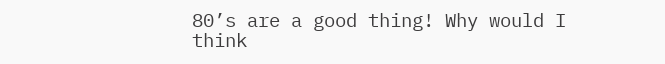80’s are a good thing! Why would I think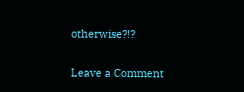otherwise?!?

Leave a Comment